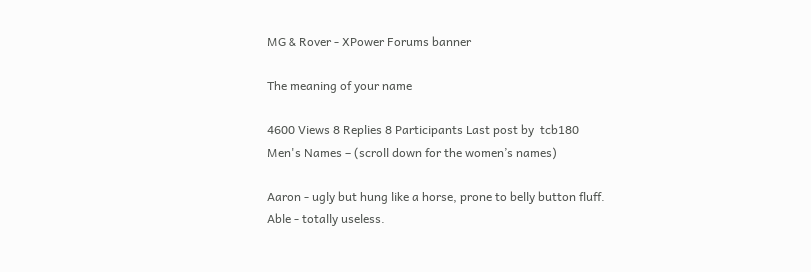MG & Rover - XPower Forums banner

The meaning of your name

4600 Views 8 Replies 8 Participants Last post by  tcb180
Men's Names – (scroll down for the women’s names)

Aaron - ugly but hung like a horse, prone to belly button fluff.
Able - totally useless.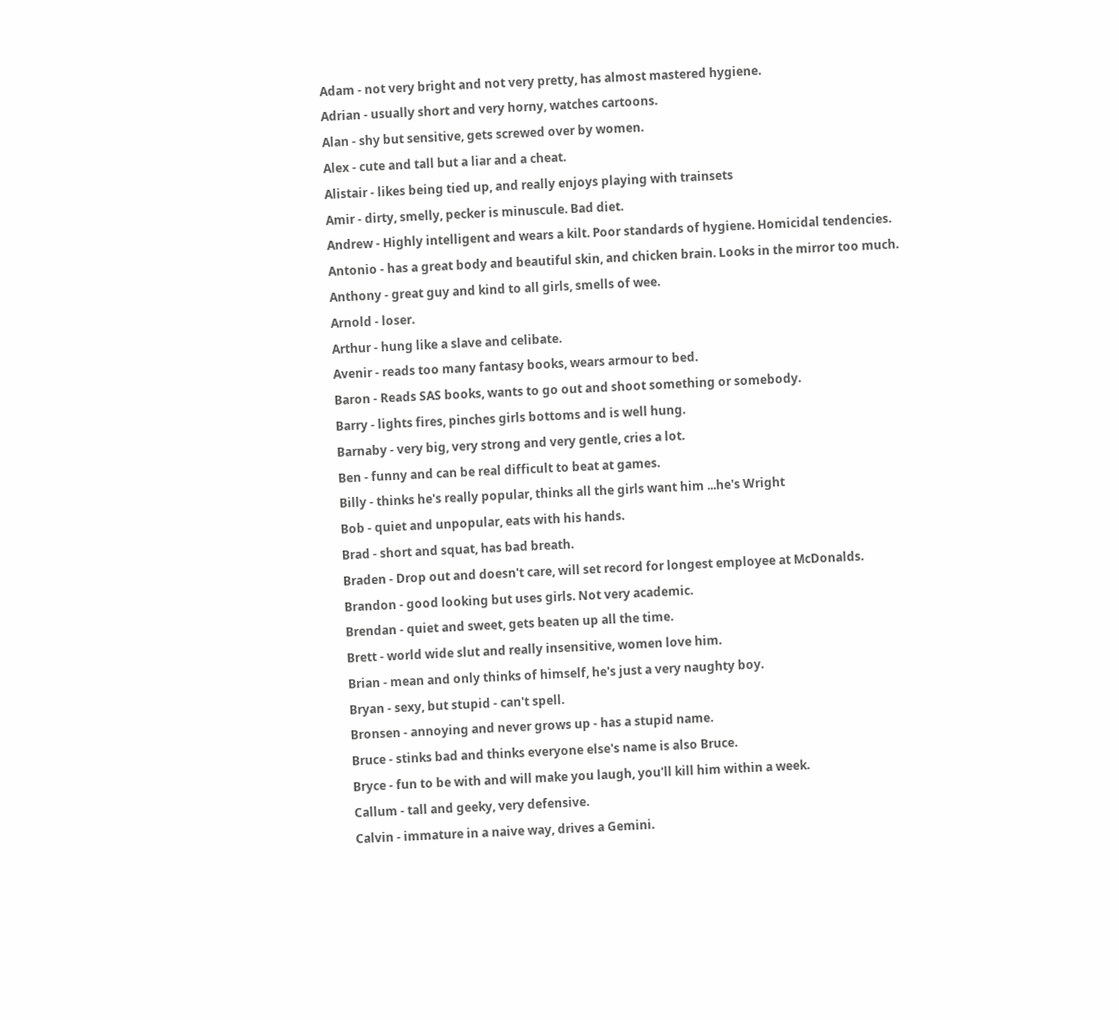Adam - not very bright and not very pretty, has almost mastered hygiene.
Adrian - usually short and very horny, watches cartoons.
Alan - shy but sensitive, gets screwed over by women.
Alex - cute and tall but a liar and a cheat.
Alistair - likes being tied up, and really enjoys playing with trainsets
Amir - dirty, smelly, pecker is minuscule. Bad diet.
Andrew - Highly intelligent and wears a kilt. Poor standards of hygiene. Homicidal tendencies.
Antonio - has a great body and beautiful skin, and chicken brain. Looks in the mirror too much.
Anthony - great guy and kind to all girls, smells of wee.
Arnold - loser.
Arthur - hung like a slave and celibate.
Avenir - reads too many fantasy books, wears armour to bed.
Baron - Reads SAS books, wants to go out and shoot something or somebody.
Barry - lights fires, pinches girls bottoms and is well hung.
Barnaby - very big, very strong and very gentle, cries a lot.
Ben - funny and can be real difficult to beat at games.
Billy - thinks he's really popular, thinks all the girls want him ...he's Wright
Bob - quiet and unpopular, eats with his hands.
Brad - short and squat, has bad breath.
Braden - Drop out and doesn't care, will set record for longest employee at McDonalds.
Brandon - good looking but uses girls. Not very academic.
Brendan - quiet and sweet, gets beaten up all the time.
Brett - world wide slut and really insensitive, women love him.
Brian - mean and only thinks of himself, he's just a very naughty boy.
Bryan - sexy, but stupid - can't spell.
Bronsen - annoying and never grows up - has a stupid name.
Bruce - stinks bad and thinks everyone else's name is also Bruce.
Bryce - fun to be with and will make you laugh, you'll kill him within a week.
Callum - tall and geeky, very defensive.
Calvin - immature in a naive way, drives a Gemini.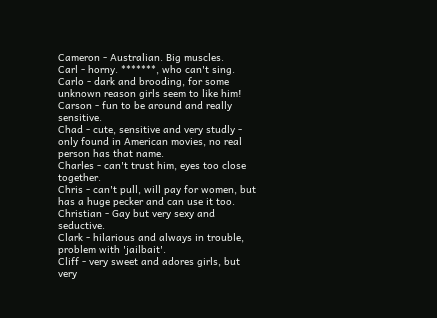Cameron - Australian. Big muscles.
Carl - horny. *******, who can't sing.
Carlo - dark and brooding, for some unknown reason girls seem to like him!
Carson - fun to be around and really sensitive.
Chad - cute, sensitive and very studly - only found in American movies, no real person has that name.
Charles - can't trust him, eyes too close together.
Chris - can't pull, will pay for women, but has a huge pecker and can use it too.
Christian - Gay but very sexy and seductive.
Clark - hilarious and always in trouble, problem with 'jailbait'.
Cliff - very sweet and adores girls, but very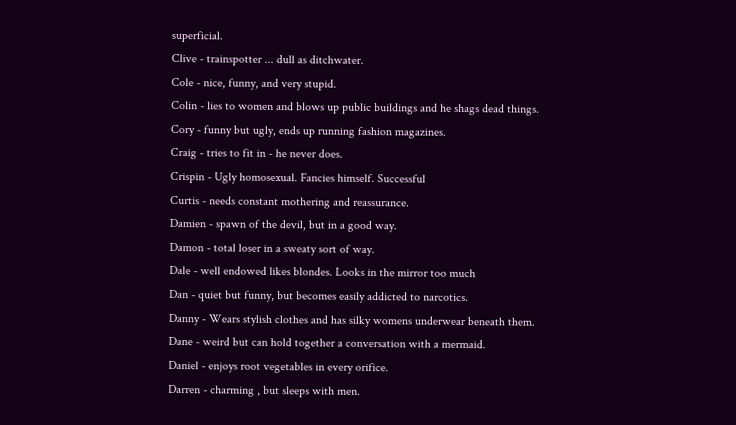superficial.
Clive - trainspotter ... dull as ditchwater.
Cole - nice, funny, and very stupid.
Colin - lies to women and blows up public buildings and he shags dead things.
Cory - funny but ugly, ends up running fashion magazines.
Craig - tries to fit in - he never does.
Crispin - Ugly homosexual. Fancies himself. Successful
Curtis - needs constant mothering and reassurance.
Damien - spawn of the devil, but in a good way.
Damon - total loser in a sweaty sort of way.
Dale - well endowed likes blondes. Looks in the mirror too much
Dan - quiet but funny, but becomes easily addicted to narcotics.
Danny - Wears stylish clothes and has silky womens underwear beneath them.
Dane - weird but can hold together a conversation with a mermaid.
Daniel - enjoys root vegetables in every orifice.
Darren - charming , but sleeps with men.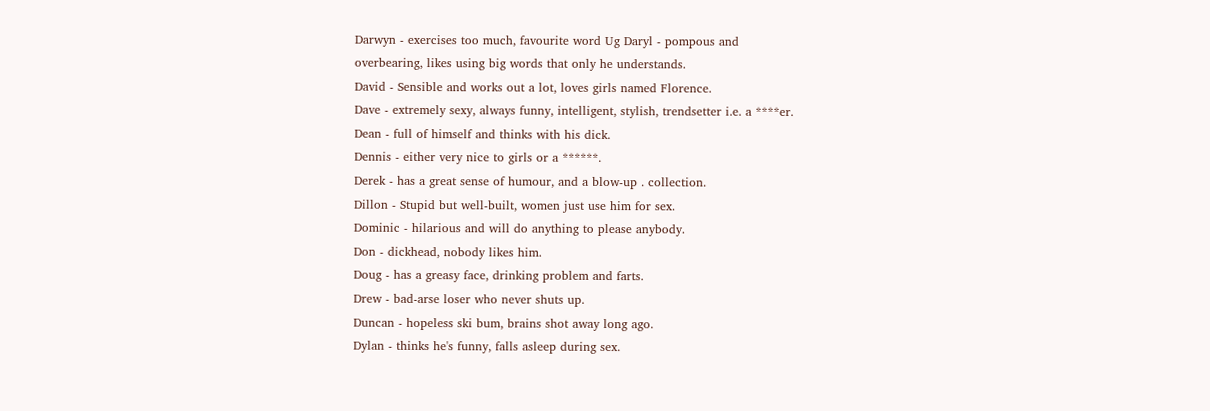Darwyn - exercises too much, favourite word Ug Daryl - pompous and
overbearing, likes using big words that only he understands.
David - Sensible and works out a lot, loves girls named Florence.
Dave - extremely sexy, always funny, intelligent, stylish, trendsetter i.e. a ****er.
Dean - full of himself and thinks with his dick.
Dennis - either very nice to girls or a ******.
Derek - has a great sense of humour, and a blow-up . collection.
Dillon - Stupid but well-built, women just use him for sex.
Dominic - hilarious and will do anything to please anybody.
Don - dickhead, nobody likes him.
Doug - has a greasy face, drinking problem and farts.
Drew - bad-arse loser who never shuts up.
Duncan - hopeless ski bum, brains shot away long ago.
Dylan - thinks he's funny, falls asleep during sex.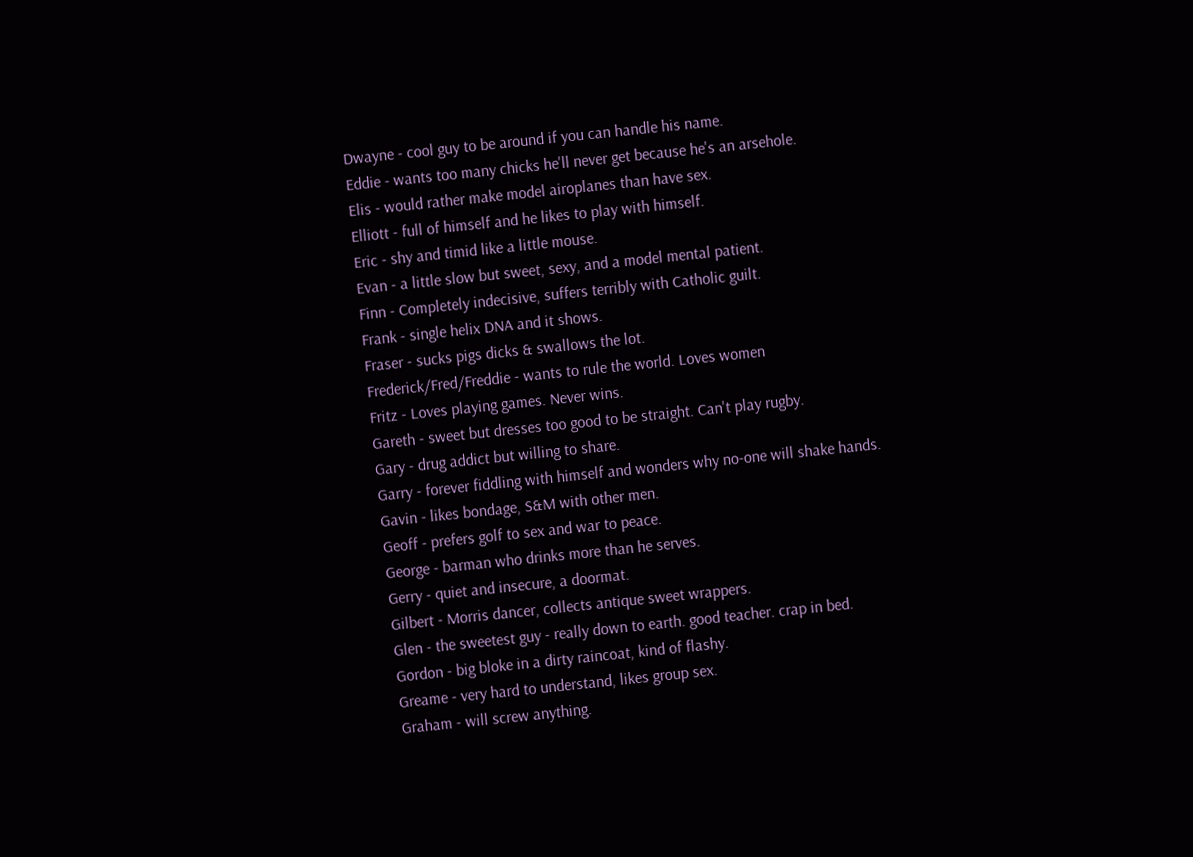Dwayne - cool guy to be around if you can handle his name.
Eddie - wants too many chicks he'll never get because he's an arsehole.
Elis - would rather make model airoplanes than have sex.
Elliott - full of himself and he likes to play with himself.
Eric - shy and timid like a little mouse.
Evan - a little slow but sweet, sexy, and a model mental patient.
Finn - Completely indecisive, suffers terribly with Catholic guilt.
Frank - single helix DNA and it shows.
Fraser - sucks pigs dicks & swallows the lot.
Frederick/Fred/Freddie - wants to rule the world. Loves women
Fritz - Loves playing games. Never wins.
Gareth - sweet but dresses too good to be straight. Can't play rugby.
Gary - drug addict but willing to share.
Garry - forever fiddling with himself and wonders why no-one will shake hands.
Gavin - likes bondage, S&M with other men.
Geoff - prefers golf to sex and war to peace.
George - barman who drinks more than he serves.
Gerry - quiet and insecure, a doormat.
Gilbert - Morris dancer, collects antique sweet wrappers.
Glen - the sweetest guy - really down to earth. good teacher. crap in bed.
Gordon - big bloke in a dirty raincoat, kind of flashy.
Greame - very hard to understand, likes group sex.
Graham - will screw anything.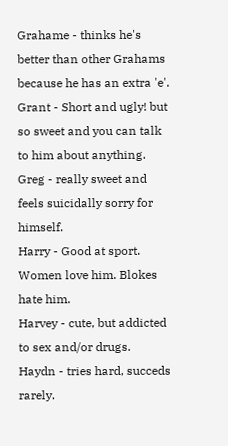Grahame - thinks he's better than other Grahams because he has an extra 'e'.
Grant - Short and ugly! but so sweet and you can talk to him about anything.
Greg - really sweet and feels suicidally sorry for himself.
Harry - Good at sport. Women love him. Blokes hate him.
Harvey - cute, but addicted to sex and/or drugs.
Haydn - tries hard, succeds rarely.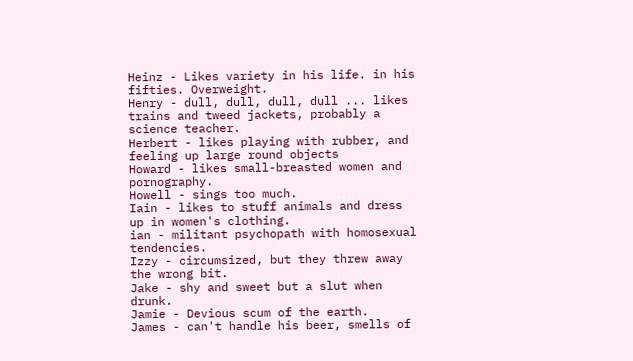Heinz - Likes variety in his life. in his fifties. Overweight.
Henry - dull, dull, dull, dull ... likes trains and tweed jackets, probably a science teacher.
Herbert - likes playing with rubber, and feeling up large round objects
Howard - likes small-breasted women and pornography.
Howell - sings too much.
Iain - likes to stuff animals and dress up in women's clothing.
ian - militant psychopath with homosexual tendencies.
Izzy - circumsized, but they threw away the wrong bit.
Jake - shy and sweet but a slut when drunk.
Jamie - Devious scum of the earth.
James - can't handle his beer, smells of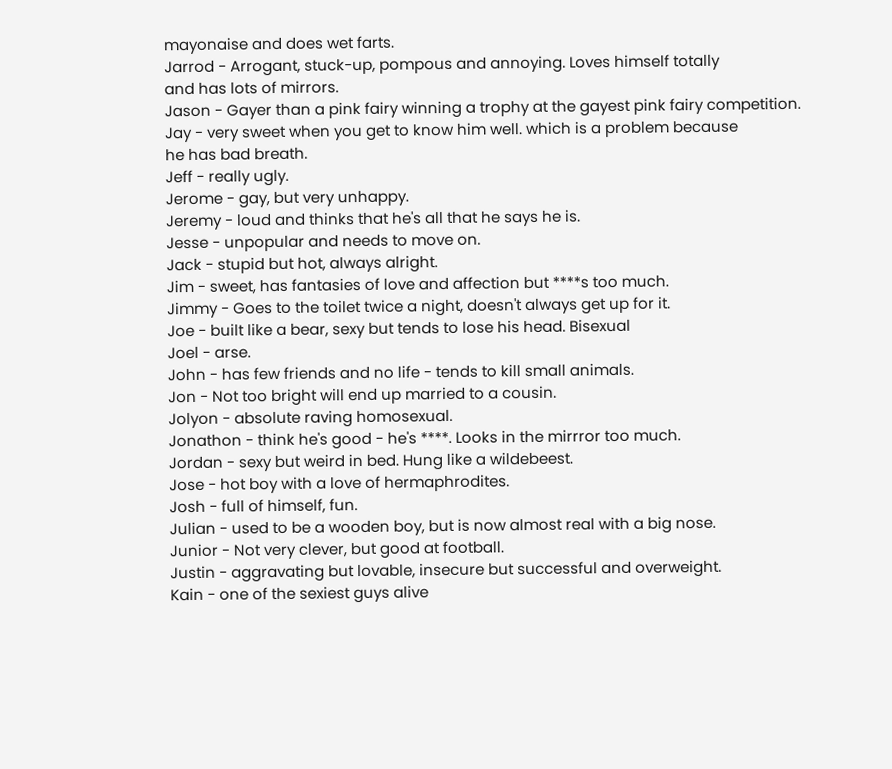mayonaise and does wet farts.
Jarrod - Arrogant, stuck-up, pompous and annoying. Loves himself totally
and has lots of mirrors.
Jason - Gayer than a pink fairy winning a trophy at the gayest pink fairy competition.
Jay - very sweet when you get to know him well. which is a problem because
he has bad breath.
Jeff - really ugly.
Jerome - gay, but very unhappy.
Jeremy - loud and thinks that he's all that he says he is.
Jesse - unpopular and needs to move on.
Jack - stupid but hot, always alright.
Jim - sweet, has fantasies of love and affection but ****s too much.
Jimmy - Goes to the toilet twice a night, doesn't always get up for it.
Joe - built like a bear, sexy but tends to lose his head. Bisexual
Joel - arse.
John - has few friends and no life - tends to kill small animals.
Jon - Not too bright will end up married to a cousin.
Jolyon - absolute raving homosexual.
Jonathon - think he's good - he's ****. Looks in the mirrror too much.
Jordan - sexy but weird in bed. Hung like a wildebeest.
Jose - hot boy with a love of hermaphrodites.
Josh - full of himself, fun.
Julian - used to be a wooden boy, but is now almost real with a big nose.
Junior - Not very clever, but good at football.
Justin - aggravating but lovable, insecure but successful and overweight.
Kain - one of the sexiest guys alive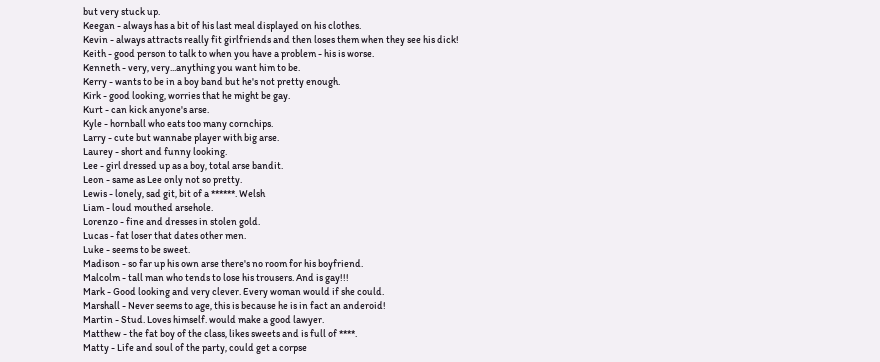but very stuck up.
Keegan - always has a bit of his last meal displayed on his clothes.
Kevin - always attracts really fit girlfriends and then loses them when they see his dick!
Keith - good person to talk to when you have a problem - his is worse.
Kenneth - very, very...anything you want him to be.
Kerry - wants to be in a boy band but he's not pretty enough.
Kirk - good looking, worries that he might be gay.
Kurt - can kick anyone's arse.
Kyle - hornball who eats too many cornchips.
Larry - cute but wannabe player with big arse.
Laurey - short and funny looking.
Lee - girl dressed up as a boy, total arse bandit.
Leon - same as Lee only not so pretty.
Lewis - lonely, sad git, bit of a ******. Welsh
Liam - loud mouthed arsehole.
Lorenzo - fine and dresses in stolen gold.
Lucas - fat loser that dates other men.
Luke - seems to be sweet.
Madison - so far up his own arse there's no room for his boyfriend.
Malcolm - tall man who tends to lose his trousers. And is gay!!!
Mark - Good looking and very clever. Every woman would if she could.
Marshall - Never seems to age, this is because he is in fact an anderoid!
Martin - Stud. Loves himself. would make a good lawyer.
Matthew - the fat boy of the class, likes sweets and is full of ****.
Matty - Life and soul of the party, could get a corpse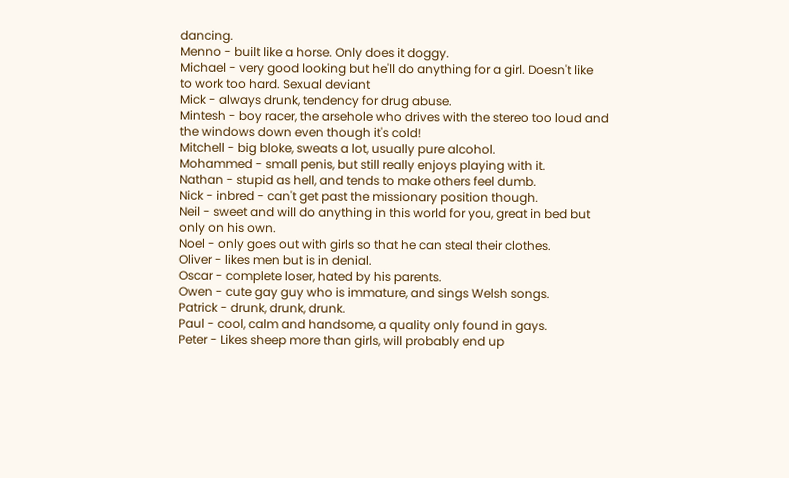dancing.
Menno - built like a horse. Only does it doggy.
Michael - very good looking but he'll do anything for a girl. Doesn't like
to work too hard. Sexual deviant
Mick - always drunk, tendency for drug abuse.
Mintesh - boy racer, the arsehole who drives with the stereo too loud and
the windows down even though it's cold!
Mitchell - big bloke, sweats a lot, usually pure alcohol.
Mohammed - small penis, but still really enjoys playing with it.
Nathan - stupid as hell, and tends to make others feel dumb.
Nick - inbred - can't get past the missionary position though.
Neil - sweet and will do anything in this world for you, great in bed but
only on his own.
Noel - only goes out with girls so that he can steal their clothes.
Oliver - likes men but is in denial.
Oscar - complete loser, hated by his parents.
Owen - cute gay guy who is immature, and sings Welsh songs.
Patrick - drunk, drunk, drunk.
Paul - cool, calm and handsome, a quality only found in gays.
Peter - Likes sheep more than girls, will probably end up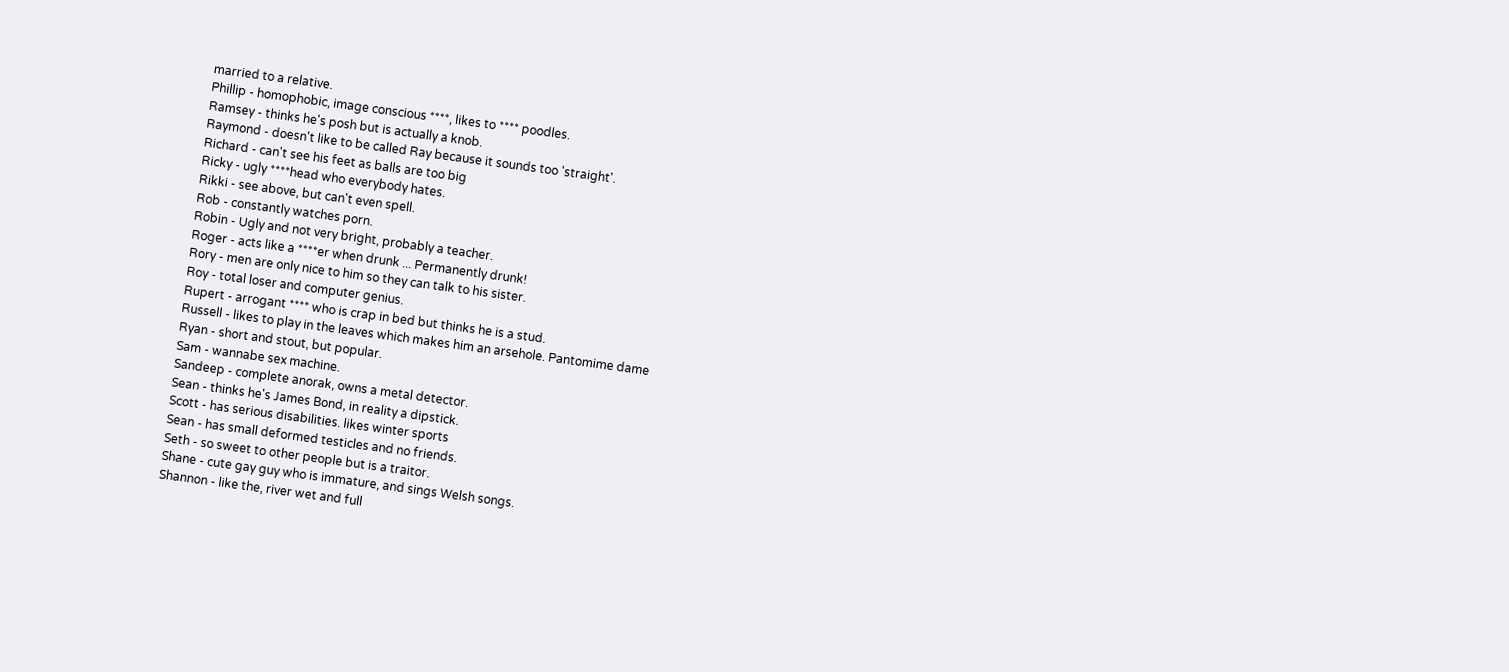married to a relative.
Phillip - homophobic, image conscious ****, likes to **** poodles.
Ramsey - thinks he's posh but is actually a knob.
Raymond - doesn't like to be called Ray because it sounds too 'straight'.
Richard - can't see his feet as balls are too big
Ricky - ugly ****head who everybody hates.
Rikki - see above, but can't even spell.
Rob - constantly watches porn.
Robin - Ugly and not very bright, probably a teacher.
Roger - acts like a ****er when drunk ... Permanently drunk!
Rory - men are only nice to him so they can talk to his sister.
Roy - total loser and computer genius.
Rupert - arrogant **** who is crap in bed but thinks he is a stud.
Russell - likes to play in the leaves which makes him an arsehole. Pantomime dame
Ryan - short and stout, but popular.
Sam - wannabe sex machine.
Sandeep - complete anorak, owns a metal detector.
Sean - thinks he's James Bond, in reality a dipstick.
Scott - has serious disabilities. likes winter sports
Sean - has small deformed testicles and no friends.
Seth - so sweet to other people but is a traitor.
Shane - cute gay guy who is immature, and sings Welsh songs.
Shannon - like the, river wet and full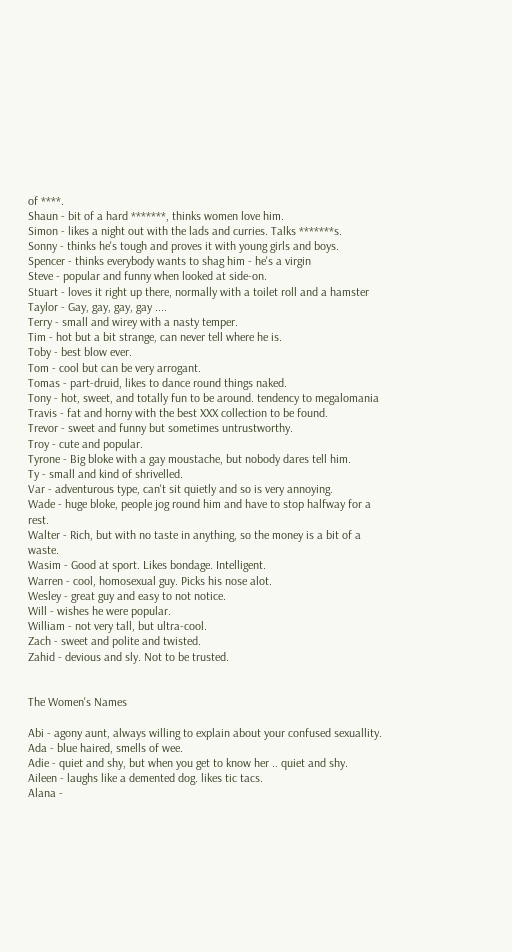of ****.
Shaun - bit of a hard *******, thinks women love him.
Simon - likes a night out with the lads and curries. Talks *******s.
Sonny - thinks he's tough and proves it with young girls and boys.
Spencer - thinks everybody wants to shag him - he's a virgin
Steve - popular and funny when looked at side-on.
Stuart - loves it right up there, normally with a toilet roll and a hamster
Taylor - Gay, gay, gay, gay ....
Terry - small and wirey with a nasty temper.
Tim - hot but a bit strange, can never tell where he is.
Toby - best blow ever.
Tom - cool but can be very arrogant.
Tomas - part-druid, likes to dance round things naked.
Tony - hot, sweet, and totally fun to be around. tendency to megalomania
Travis - fat and horny with the best XXX collection to be found.
Trevor - sweet and funny but sometimes untrustworthy.
Troy - cute and popular.
Tyrone - Big bloke with a gay moustache, but nobody dares tell him.
Ty - small and kind of shrivelled.
Var - adventurous type, can't sit quietly and so is very annoying.
Wade - huge bloke, people jog round him and have to stop halfway for a rest.
Walter - Rich, but with no taste in anything, so the money is a bit of a waste.
Wasim - Good at sport. Likes bondage. Intelligent.
Warren - cool, homosexual guy. Picks his nose alot.
Wesley - great guy and easy to not notice.
Will - wishes he were popular.
William - not very tall, but ultra-cool.
Zach - sweet and polite and twisted.
Zahid - devious and sly. Not to be trusted.


The Women's Names

Abi - agony aunt, always willing to explain about your confused sexuallity.
Ada - blue haired, smells of wee.
Adie - quiet and shy, but when you get to know her .. quiet and shy.
Aileen - laughs like a demented dog. likes tic tacs.
Alana -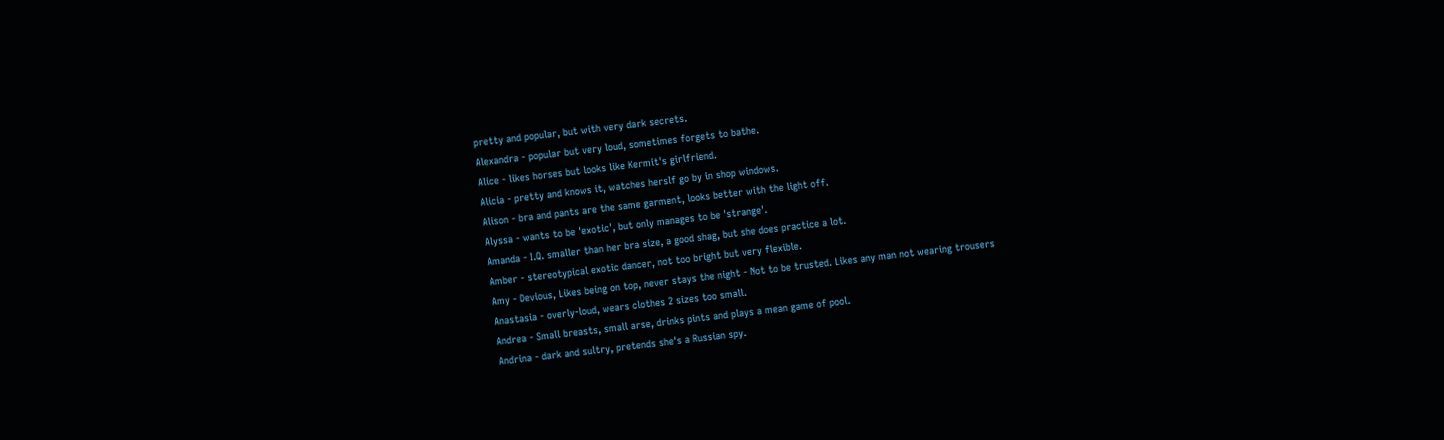pretty and popular, but with very dark secrets.
Alexandra - popular but very loud, sometimes forgets to bathe.
Alice - likes horses but looks like Kermit's girlfriend.
Alicia - pretty and knows it, watches herslf go by in shop windows.
Alison - bra and pants are the same garment, looks better with the light off.
Alyssa - wants to be 'exotic', but only manages to be 'strange'.
Amanda - I.Q. smaller than her bra size, a good shag, but she does practice a lot.
Amber - stereotypical exotic dancer, not too bright but very flexible.
Amy - Devious, Likes being on top, never stays the night - Not to be trusted. Likes any man not wearing trousers
Anastasia - overly-loud, wears clothes 2 sizes too small.
Andrea - Small breasts, small arse, drinks pints and plays a mean game of pool.
Andrina - dark and sultry, pretends she's a Russian spy.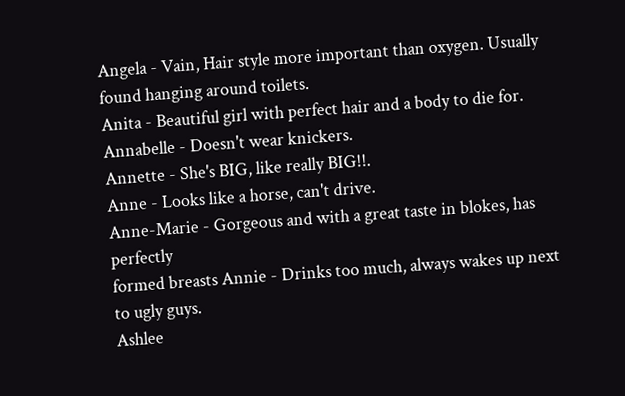Angela - Vain, Hair style more important than oxygen. Usually found hanging around toilets.
Anita - Beautiful girl with perfect hair and a body to die for.
Annabelle - Doesn't wear knickers.
Annette - She's BIG, like really BIG!!.
Anne - Looks like a horse, can't drive.
Anne-Marie - Gorgeous and with a great taste in blokes, has perfectly
formed breasts Annie - Drinks too much, always wakes up next to ugly guys.
Ashlee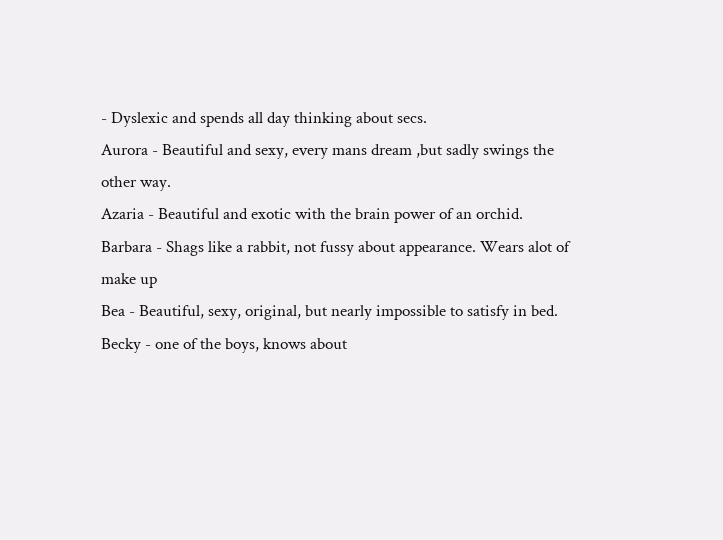- Dyslexic and spends all day thinking about secs.
Aurora - Beautiful and sexy, every mans dream ,but sadly swings the other way.
Azaria - Beautiful and exotic with the brain power of an orchid.
Barbara - Shags like a rabbit, not fussy about appearance. Wears alot of make up
Bea - Beautiful, sexy, original, but nearly impossible to satisfy in bed.
Becky - one of the boys, knows about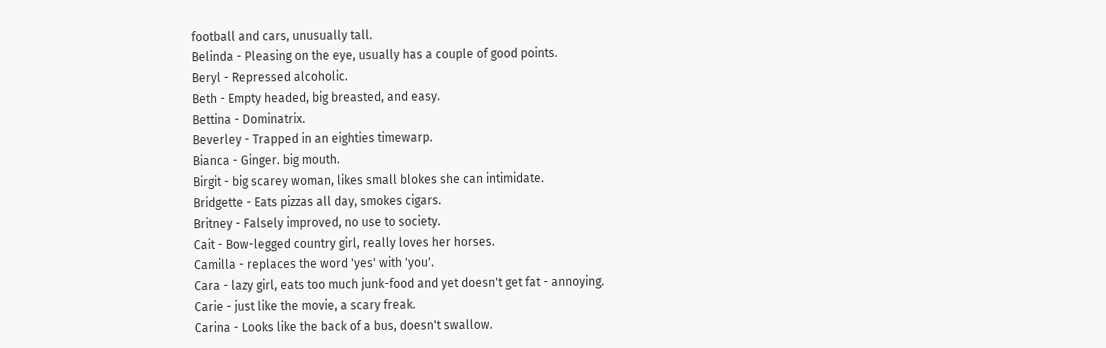football and cars, unusually tall.
Belinda - Pleasing on the eye, usually has a couple of good points.
Beryl - Repressed alcoholic.
Beth - Empty headed, big breasted, and easy.
Bettina - Dominatrix.
Beverley - Trapped in an eighties timewarp.
Bianca - Ginger. big mouth.
Birgit - big scarey woman, likes small blokes she can intimidate.
Bridgette - Eats pizzas all day, smokes cigars.
Britney - Falsely improved, no use to society.
Cait - Bow-legged country girl, really loves her horses.
Camilla - replaces the word 'yes' with 'you'.
Cara - lazy girl, eats too much junk-food and yet doesn't get fat - annoying.
Carie - just like the movie, a scary freak.
Carina - Looks like the back of a bus, doesn't swallow.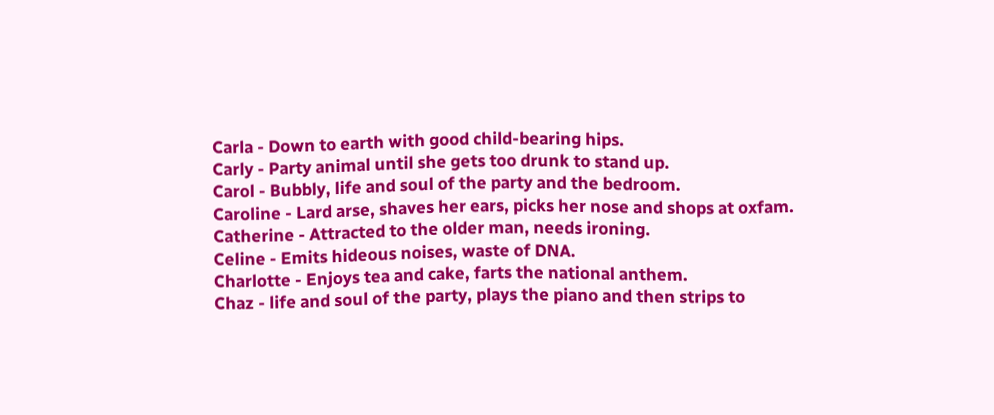Carla - Down to earth with good child-bearing hips.
Carly - Party animal until she gets too drunk to stand up.
Carol - Bubbly, life and soul of the party and the bedroom.
Caroline - Lard arse, shaves her ears, picks her nose and shops at oxfam.
Catherine - Attracted to the older man, needs ironing.
Celine - Emits hideous noises, waste of DNA.
Charlotte - Enjoys tea and cake, farts the national anthem.
Chaz - life and soul of the party, plays the piano and then strips to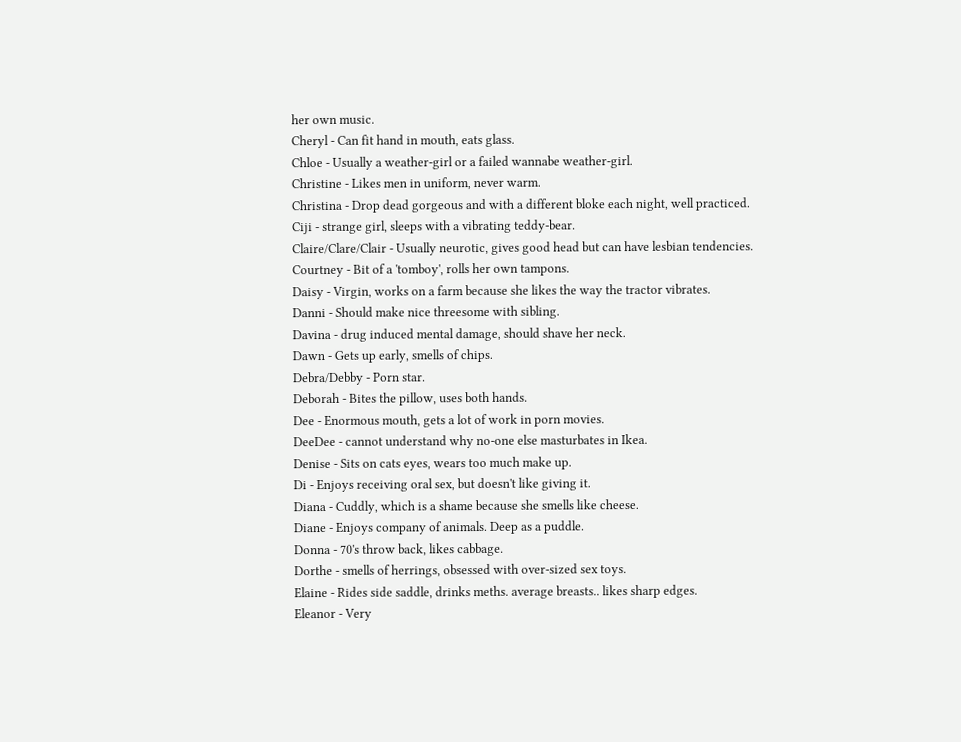her own music.
Cheryl - Can fit hand in mouth, eats glass.
Chloe - Usually a weather-girl or a failed wannabe weather-girl.
Christine - Likes men in uniform, never warm.
Christina - Drop dead gorgeous and with a different bloke each night, well practiced.
Ciji - strange girl, sleeps with a vibrating teddy-bear.
Claire/Clare/Clair - Usually neurotic, gives good head but can have lesbian tendencies.
Courtney - Bit of a 'tomboy', rolls her own tampons.
Daisy - Virgin, works on a farm because she likes the way the tractor vibrates.
Danni - Should make nice threesome with sibling.
Davina - drug induced mental damage, should shave her neck.
Dawn - Gets up early, smells of chips.
Debra/Debby - Porn star.
Deborah - Bites the pillow, uses both hands.
Dee - Enormous mouth, gets a lot of work in porn movies.
DeeDee - cannot understand why no-one else masturbates in Ikea.
Denise - Sits on cats eyes, wears too much make up.
Di - Enjoys receiving oral sex, but doesn't like giving it.
Diana - Cuddly, which is a shame because she smells like cheese.
Diane - Enjoys company of animals. Deep as a puddle.
Donna - 70's throw back, likes cabbage.
Dorthe - smells of herrings, obsessed with over-sized sex toys.
Elaine - Rides side saddle, drinks meths. average breasts.. likes sharp edges.
Eleanor - Very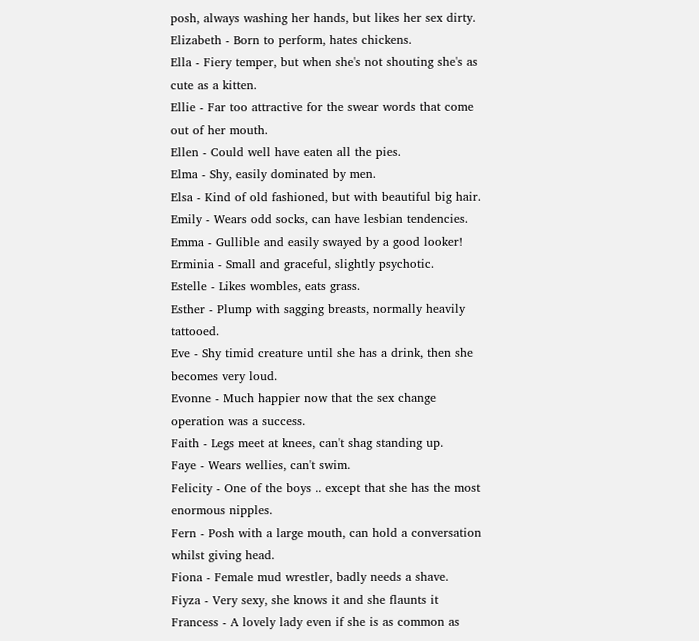posh, always washing her hands, but likes her sex dirty.
Elizabeth - Born to perform, hates chickens.
Ella - Fiery temper, but when she's not shouting she's as cute as a kitten.
Ellie - Far too attractive for the swear words that come out of her mouth.
Ellen - Could well have eaten all the pies.
Elma - Shy, easily dominated by men.
Elsa - Kind of old fashioned, but with beautiful big hair.
Emily - Wears odd socks, can have lesbian tendencies.
Emma - Gullible and easily swayed by a good looker!
Erminia - Small and graceful, slightly psychotic.
Estelle - Likes wombles, eats grass.
Esther - Plump with sagging breasts, normally heavily tattooed.
Eve - Shy timid creature until she has a drink, then she becomes very loud.
Evonne - Much happier now that the sex change operation was a success.
Faith - Legs meet at knees, can't shag standing up.
Faye - Wears wellies, can't swim.
Felicity - One of the boys .. except that she has the most enormous nipples.
Fern - Posh with a large mouth, can hold a conversation whilst giving head.
Fiona - Female mud wrestler, badly needs a shave.
Fiyza - Very sexy, she knows it and she flaunts it
Francess - A lovely lady even if she is as common as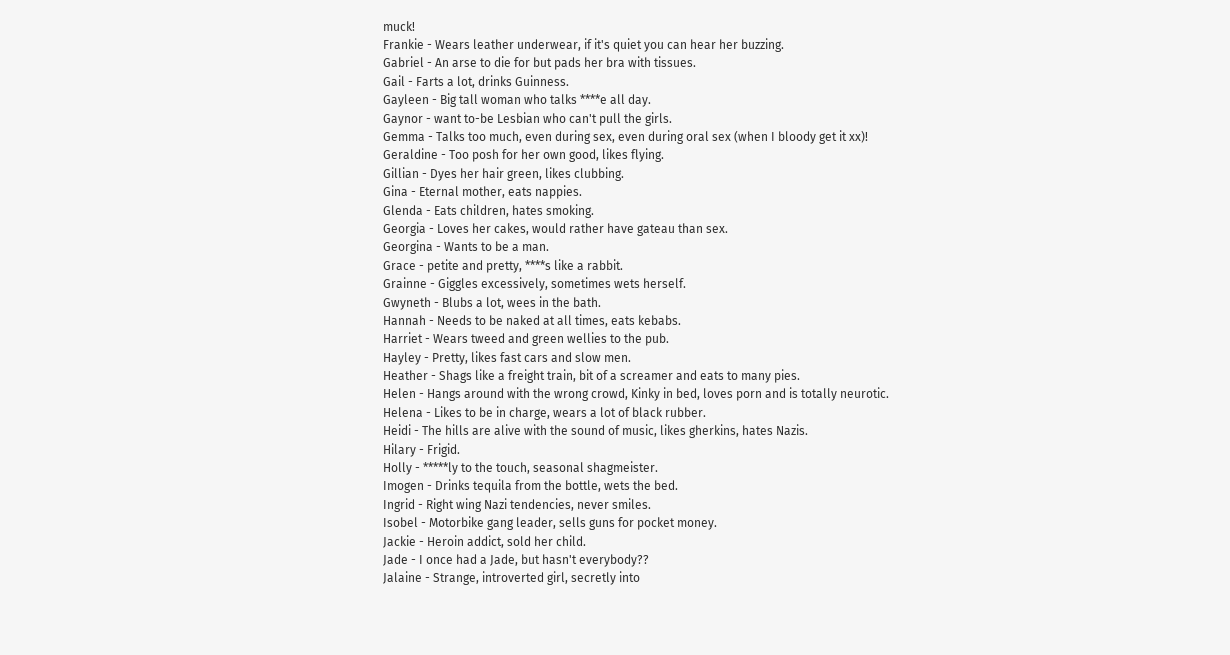muck!
Frankie - Wears leather underwear, if it's quiet you can hear her buzzing.
Gabriel - An arse to die for but pads her bra with tissues.
Gail - Farts a lot, drinks Guinness.
Gayleen - Big tall woman who talks ****e all day.
Gaynor - want to-be Lesbian who can't pull the girls.
Gemma - Talks too much, even during sex, even during oral sex (when I bloody get it xx)!
Geraldine - Too posh for her own good, likes flying.
Gillian - Dyes her hair green, likes clubbing.
Gina - Eternal mother, eats nappies.
Glenda - Eats children, hates smoking.
Georgia - Loves her cakes, would rather have gateau than sex.
Georgina - Wants to be a man.
Grace - petite and pretty, ****s like a rabbit.
Grainne - Giggles excessively, sometimes wets herself.
Gwyneth - Blubs a lot, wees in the bath.
Hannah - Needs to be naked at all times, eats kebabs.
Harriet - Wears tweed and green wellies to the pub.
Hayley - Pretty, likes fast cars and slow men.
Heather - Shags like a freight train, bit of a screamer and eats to many pies.
Helen - Hangs around with the wrong crowd, Kinky in bed, loves porn and is totally neurotic.
Helena - Likes to be in charge, wears a lot of black rubber.
Heidi - The hills are alive with the sound of music, likes gherkins, hates Nazis.
Hilary - Frigid.
Holly - *****ly to the touch, seasonal shagmeister.
Imogen - Drinks tequila from the bottle, wets the bed.
Ingrid - Right wing Nazi tendencies, never smiles.
Isobel - Motorbike gang leader, sells guns for pocket money.
Jackie - Heroin addict, sold her child.
Jade - I once had a Jade, but hasn't everybody??
Jalaine - Strange, introverted girl, secretly into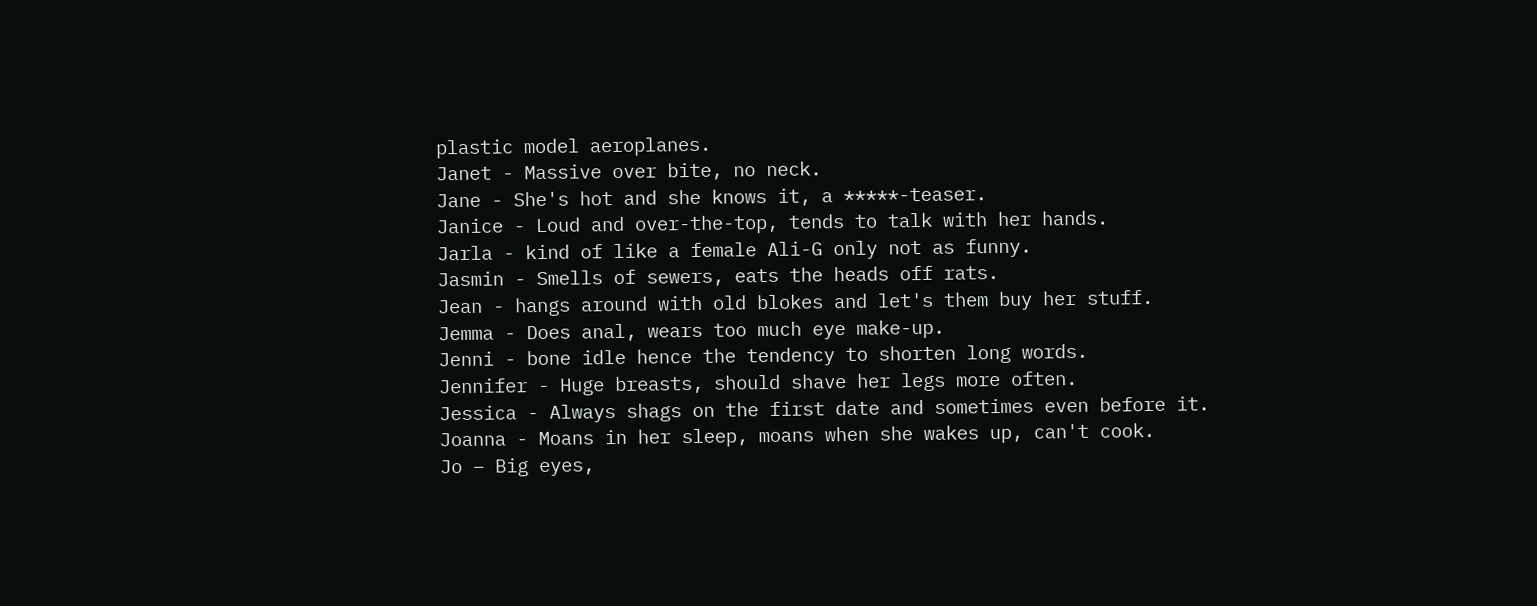plastic model aeroplanes.
Janet - Massive over bite, no neck.
Jane - She's hot and she knows it, a *****-teaser.
Janice - Loud and over-the-top, tends to talk with her hands.
Jarla - kind of like a female Ali-G only not as funny.
Jasmin - Smells of sewers, eats the heads off rats.
Jean - hangs around with old blokes and let's them buy her stuff.
Jemma - Does anal, wears too much eye make-up.
Jenni - bone idle hence the tendency to shorten long words.
Jennifer - Huge breasts, should shave her legs more often.
Jessica - Always shags on the first date and sometimes even before it.
Joanna - Moans in her sleep, moans when she wakes up, can't cook.
Jo – Big eyes,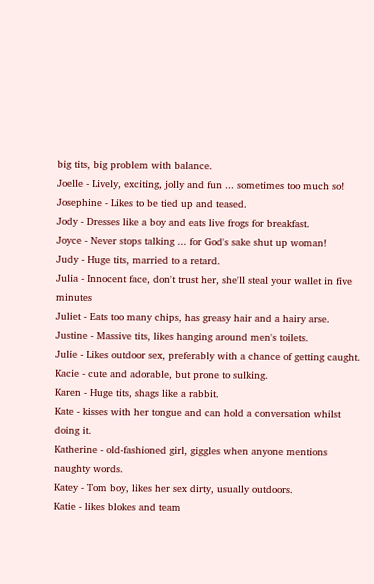big tits, big problem with balance.
Joelle - Lively, exciting, jolly and fun ... sometimes too much so!
Josephine - Likes to be tied up and teased.
Jody - Dresses like a boy and eats live frogs for breakfast.
Joyce - Never stops talking ... for God's sake shut up woman!
Judy - Huge tits, married to a retard.
Julia - Innocent face, don't trust her, she'll steal your wallet in five minutes
Juliet - Eats too many chips, has greasy hair and a hairy arse.
Justine - Massive tits, likes hanging around men's toilets.
Julie - Likes outdoor sex, preferably with a chance of getting caught.
Kacie - cute and adorable, but prone to sulking.
Karen - Huge tits, shags like a rabbit.
Kate - kisses with her tongue and can hold a conversation whilst doing it.
Katherine - old-fashioned girl, giggles when anyone mentions naughty words.
Katey - Tom boy, likes her sex dirty, usually outdoors.
Katie - likes blokes and team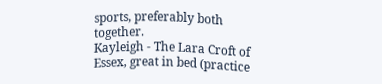sports, preferably both together.
Kayleigh - The Lara Croft of Essex, great in bed (practice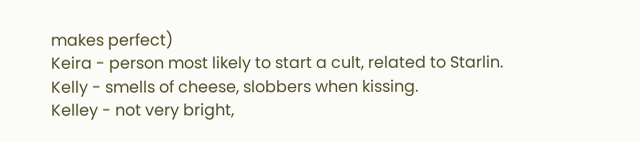makes perfect)
Keira - person most likely to start a cult, related to Starlin.
Kelly - smells of cheese, slobbers when kissing.
Kelley - not very bright,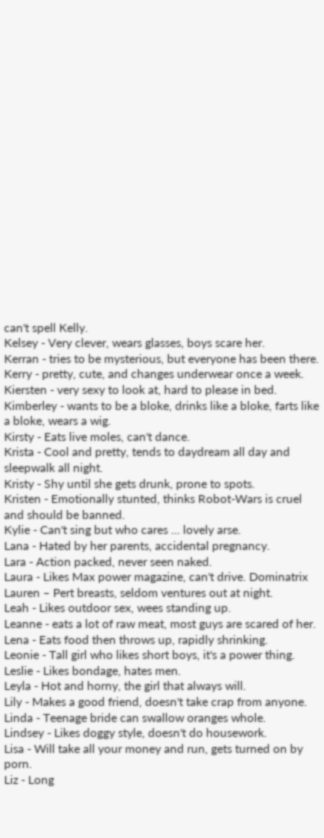can't spell Kelly.
Kelsey - Very clever, wears glasses, boys scare her.
Kerran - tries to be mysterious, but everyone has been there.
Kerry - pretty, cute, and changes underwear once a week.
Kiersten - very sexy to look at, hard to please in bed.
Kimberley - wants to be a bloke, drinks like a bloke, farts like a bloke, wears a wig.
Kirsty - Eats live moles, can't dance.
Krista - Cool and pretty, tends to daydream all day and sleepwalk all night.
Kristy - Shy until she gets drunk, prone to spots.
Kristen - Emotionally stunted, thinks Robot-Wars is cruel and should be banned.
Kylie - Can't sing but who cares ... lovely arse.
Lana - Hated by her parents, accidental pregnancy.
Lara - Action packed, never seen naked.
Laura - Likes Max power magazine, can't drive. Dominatrix
Lauren – Pert breasts, seldom ventures out at night.
Leah - Likes outdoor sex, wees standing up.
Leanne - eats a lot of raw meat, most guys are scared of her.
Lena - Eats food then throws up, rapidly shrinking.
Leonie - Tall girl who likes short boys, it's a power thing.
Leslie - Likes bondage, hates men.
Leyla - Hot and horny, the girl that always will.
Lily - Makes a good friend, doesn't take crap from anyone.
Linda - Teenage bride can swallow oranges whole.
Lindsey - Likes doggy style, doesn't do housework.
Lisa - Will take all your money and run, gets turned on by porn.
Liz - Long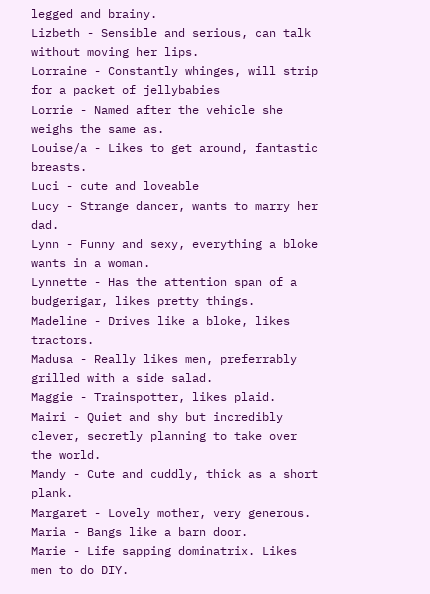legged and brainy.
Lizbeth - Sensible and serious, can talk without moving her lips.
Lorraine - Constantly whinges, will strip for a packet of jellybabies
Lorrie - Named after the vehicle she weighs the same as.
Louise/a - Likes to get around, fantastic breasts.
Luci - cute and loveable
Lucy - Strange dancer, wants to marry her dad.
Lynn - Funny and sexy, everything a bloke wants in a woman.
Lynnette - Has the attention span of a budgerigar, likes pretty things.
Madeline - Drives like a bloke, likes tractors.
Madusa - Really likes men, preferrably grilled with a side salad.
Maggie - Trainspotter, likes plaid.
Mairi - Quiet and shy but incredibly clever, secretly planning to take over the world.
Mandy - Cute and cuddly, thick as a short plank.
Margaret - Lovely mother, very generous.
Maria - Bangs like a barn door.
Marie - Life sapping dominatrix. Likes men to do DIY.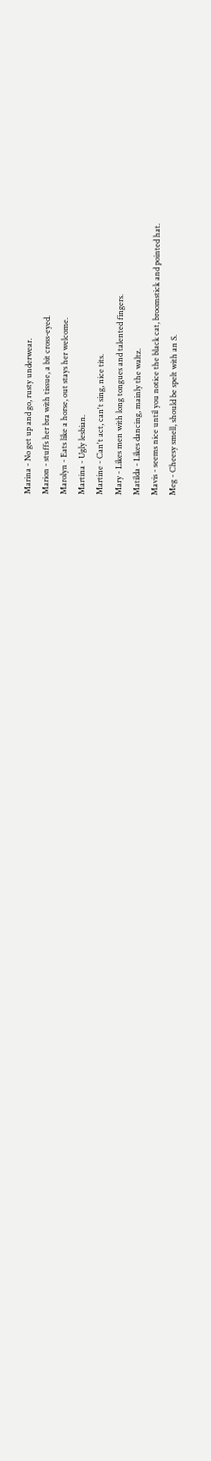Marina - No get up and go, rusty underwear.
Marion - stuffs her bra with tissue, a bit cross-eyed.
Marolyn - Eats like a horse, out stays her welcome.
Martina - Ugly lesbian.
Martine - Can't act, can't sing, nice tits.
Mary - Likes men with long tongues and talented fingers.
Matilda - Likes dancing, mainly the waltz.
Mavis - seems nice until you notice the black cat, broomstick and pointed hat.
Meg - Cheesy smell, should be spelt with an S.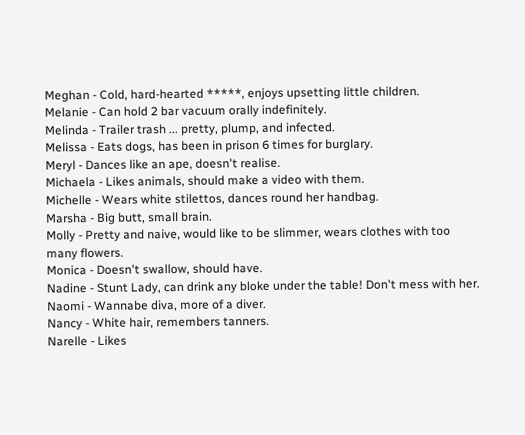Meghan - Cold, hard-hearted *****, enjoys upsetting little children.
Melanie - Can hold 2 bar vacuum orally indefinitely.
Melinda - Trailer trash ... pretty, plump, and infected.
Melissa - Eats dogs, has been in prison 6 times for burglary.
Meryl - Dances like an ape, doesn't realise.
Michaela - Likes animals, should make a video with them.
Michelle - Wears white stilettos, dances round her handbag.
Marsha - Big butt, small brain.
Molly - Pretty and naive, would like to be slimmer, wears clothes with too many flowers.
Monica - Doesn't swallow, should have.
Nadine - Stunt Lady, can drink any bloke under the table! Don't mess with her.
Naomi - Wannabe diva, more of a diver.
Nancy - White hair, remembers tanners.
Narelle - Likes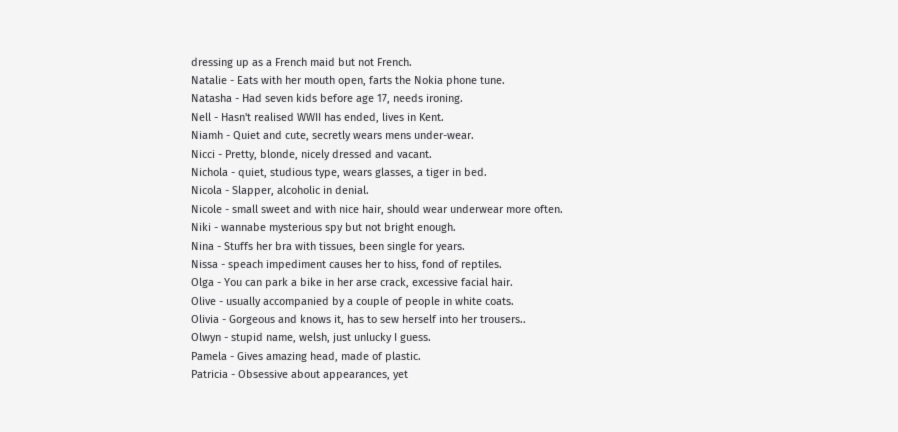dressing up as a French maid but not French.
Natalie - Eats with her mouth open, farts the Nokia phone tune.
Natasha - Had seven kids before age 17, needs ironing.
Nell - Hasn't realised WWII has ended, lives in Kent.
Niamh - Quiet and cute, secretly wears mens under-wear.
Nicci - Pretty, blonde, nicely dressed and vacant.
Nichola - quiet, studious type, wears glasses, a tiger in bed.
Nicola - Slapper, alcoholic in denial.
Nicole - small sweet and with nice hair, should wear underwear more often.
Niki - wannabe mysterious spy but not bright enough.
Nina - Stuffs her bra with tissues, been single for years.
Nissa - speach impediment causes her to hiss, fond of reptiles.
Olga - You can park a bike in her arse crack, excessive facial hair.
Olive - usually accompanied by a couple of people in white coats.
Olivia - Gorgeous and knows it, has to sew herself into her trousers..
Olwyn - stupid name, welsh, just unlucky I guess.
Pamela - Gives amazing head, made of plastic.
Patricia - Obsessive about appearances, yet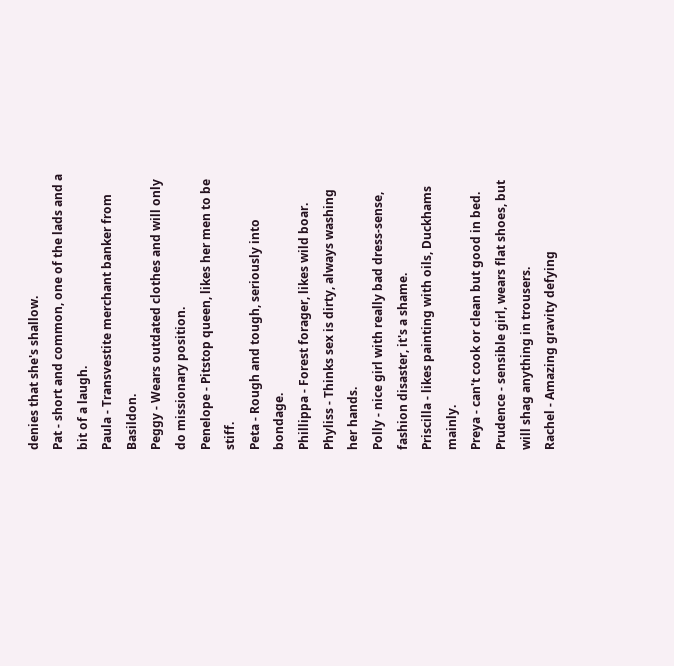denies that she's shallow.
Pat - short and common, one of the lads and a bit of a laugh.
Paula - Transvestite merchant banker from Basildon.
Peggy - Wears outdated clothes and will only do missionary position.
Penelope - Pitstop queen, likes her men to be stiff.
Peta - Rough and tough, seriously into bondage.
Phillippa - Forest forager, likes wild boar.
Phyliss - Thinks sex is dirty, always washing her hands.
Polly - nice girl with really bad dress-sense, fashion disaster, it's a shame.
Priscilla - likes painting with oils, Duckhams mainly.
Preya - can't cook or clean but good in bed.
Prudence - sensible girl, wears flat shoes, but will shag anything in trousers.
Rachel - Amazing gravity defying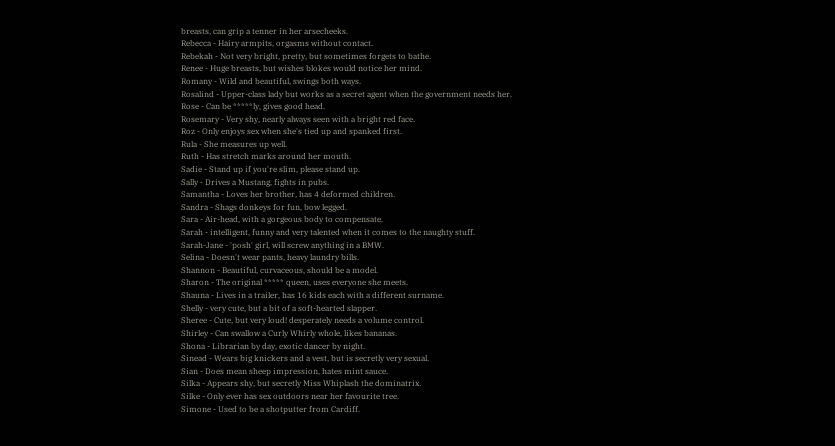breasts, can grip a tenner in her arsecheeks.
Rebecca - Hairy armpits, orgasms without contact.
Rebekah - Not very bright, pretty, but sometimes forgets to bathe.
Renee - Huge breasts, but wishes blokes would notice her mind.
Romany - Wild and beautiful, swings both ways.
Rosalind - Upper-class lady but works as a secret agent when the government needs her.
Rose - Can be *****ly, gives good head.
Rosemary - Very shy, nearly always seen with a bright red face.
Roz - Only enjoys sex when she's tied up and spanked first.
Rula - She measures up well.
Ruth - Has stretch marks around her mouth.
Sadie - Stand up if you're slim, please stand up.
Sally - Drives a Mustang, fights in pubs.
Samantha - Loves her brother, has 4 deformed children.
Sandra - Shags donkeys for fun, bow legged.
Sara - Air-head, with a gorgeous body to compensate.
Sarah - intelligent, funny and very talented when it comes to the naughty stuff.
Sarah-Jane - 'posh' girl, will screw anything in a BMW.
Selina - Doesn't wear pants, heavy laundry bills.
Shannon - Beautiful, curvaceous, should be a model.
Sharon - The original ***** queen, uses everyone she meets.
Shauna - Lives in a trailer, has 16 kids each with a different surname.
Shelly - very cute, but a bit of a soft-hearted slapper.
Sheree - Cute, but very loud! desperately needs a volume control.
Shirley - Can swallow a Curly Whirly whole, likes bananas.
Shona - Librarian by day, exotic dancer by night.
Sinead - Wears big knickers and a vest, but is secretly very sexual.
Sian - Does mean sheep impression, hates mint sauce.
Silka - Appears shy, but secretly Miss Whiplash the dominatrix.
Silke - Only ever has sex outdoors near her favourite tree.
Simone - Used to be a shotputter from Cardiff.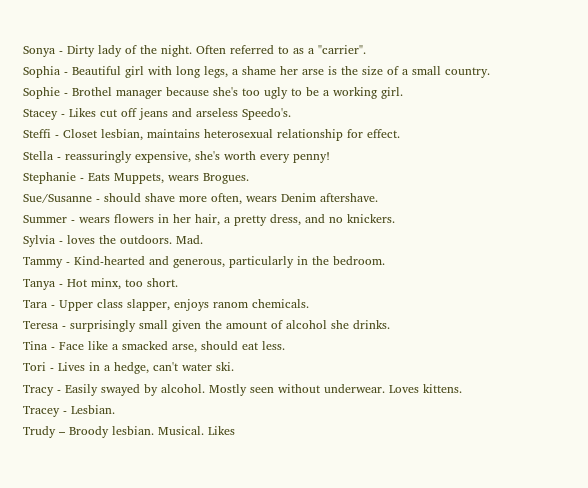Sonya - Dirty lady of the night. Often referred to as a "carrier".
Sophia - Beautiful girl with long legs, a shame her arse is the size of a small country.
Sophie - Brothel manager because she's too ugly to be a working girl.
Stacey - Likes cut off jeans and arseless Speedo's.
Steffi - Closet lesbian, maintains heterosexual relationship for effect.
Stella - reassuringly expensive, she's worth every penny!
Stephanie - Eats Muppets, wears Brogues.
Sue/Susanne - should shave more often, wears Denim aftershave.
Summer - wears flowers in her hair, a pretty dress, and no knickers.
Sylvia - loves the outdoors. Mad.
Tammy - Kind-hearted and generous, particularly in the bedroom.
Tanya - Hot minx, too short.
Tara - Upper class slapper, enjoys ranom chemicals.
Teresa - surprisingly small given the amount of alcohol she drinks.
Tina - Face like a smacked arse, should eat less.
Tori - Lives in a hedge, can't water ski.
Tracy - Easily swayed by alcohol. Mostly seen without underwear. Loves kittens.
Tracey - Lesbian.
Trudy – Broody lesbian. Musical. Likes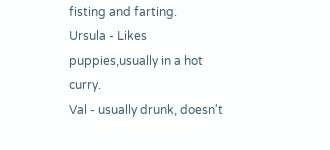fisting and farting.
Ursula - Likes puppies,usually in a hot curry.
Val - usually drunk, doesn't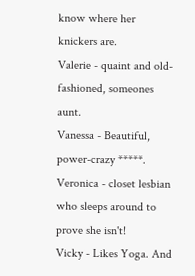know where her knickers are.
Valerie - quaint and old-fashioned, someones aunt.
Vanessa - Beautiful, power-crazy *****.
Veronica - closet lesbian who sleeps around to prove she isn't!
Vicky - Likes Yoga. And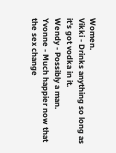Women.
Vikki - Drinks anything so long as it's got vodka in it.
Wendy - Possibly a man.
Yvonne - Much happier now that the sex change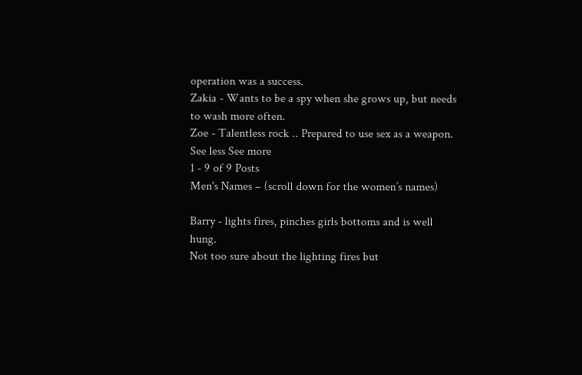operation was a success.
Zakia - Wants to be a spy when she grows up, but needs to wash more often.
Zoe - Talentless rock .. Prepared to use sex as a weapon.
See less See more
1 - 9 of 9 Posts
Men's Names – (scroll down for the women’s names)

Barry - lights fires, pinches girls bottoms and is well hung.
Not too sure about the lighting fires but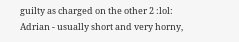guilty as charged on the other 2 :lol:
Adrian - usually short and very horny,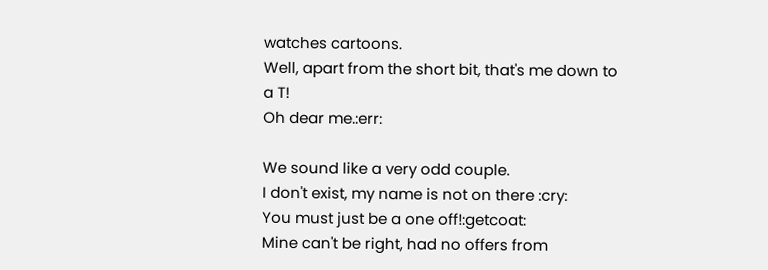watches cartoons.
Well, apart from the short bit, that's me down to a T!
Oh dear me.:err:

We sound like a very odd couple.
I don't exist, my name is not on there :cry:
You must just be a one off!:getcoat:
Mine can't be right, had no offers from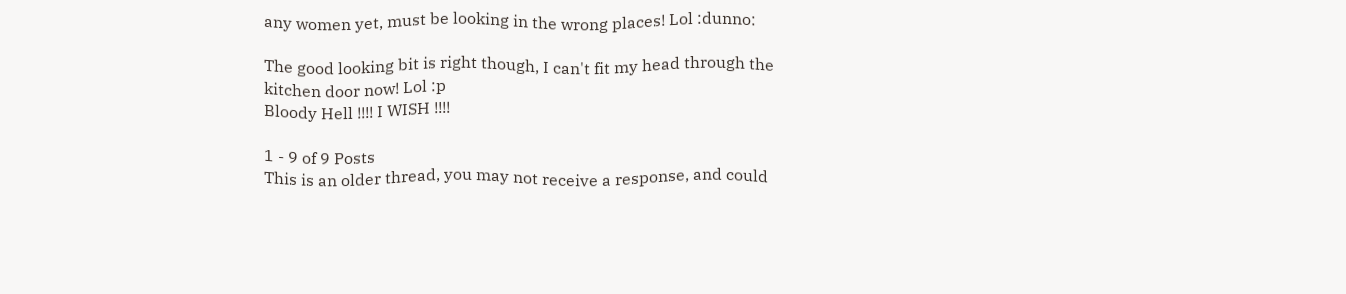any women yet, must be looking in the wrong places! Lol :dunno:

The good looking bit is right though, I can't fit my head through the kitchen door now! Lol :p
Bloody Hell !!!! I WISH !!!!

1 - 9 of 9 Posts
This is an older thread, you may not receive a response, and could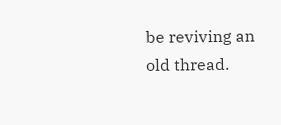be reviving an old thread.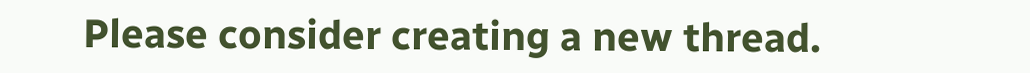Please consider creating a new thread.